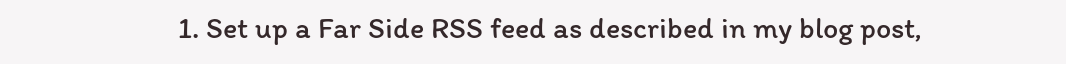1. Set up a Far Side RSS feed as described in my blog post,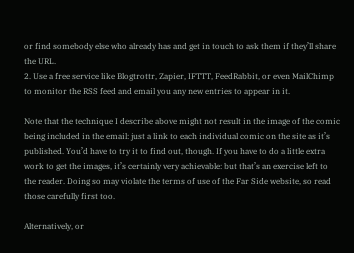or find somebody else who already has and get in touch to ask them if they’ll share the URL.
2. Use a free service like Blogtrottr, Zapier, IFTTT, FeedRabbit, or even MailChimp to monitor the RSS feed and email you any new entries to appear in it.

Note that the technique I describe above might not result in the image of the comic being included in the email: just a link to each individual comic on the site as it’s published. You’d have to try it to find out, though. If you have to do a little extra work to get the images, it’s certainly very achievable: but that’s an exercise left to the reader. Doing so may violate the terms of use of the Far Side website, so read those carefully first too.

Alternatively, or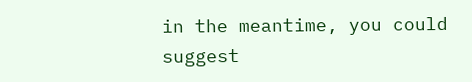in the meantime, you could suggest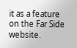it as a feature on the Far Side website.